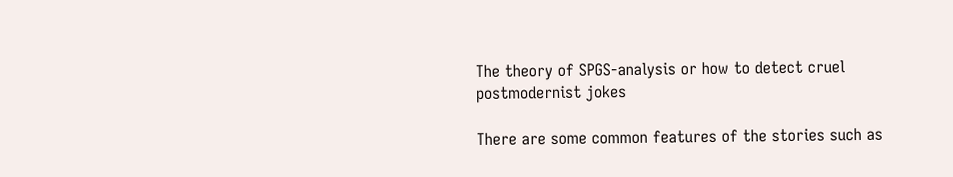The theory of SPGS-analysis or how to detect cruel postmodernist jokes

There are some common features of the stories such as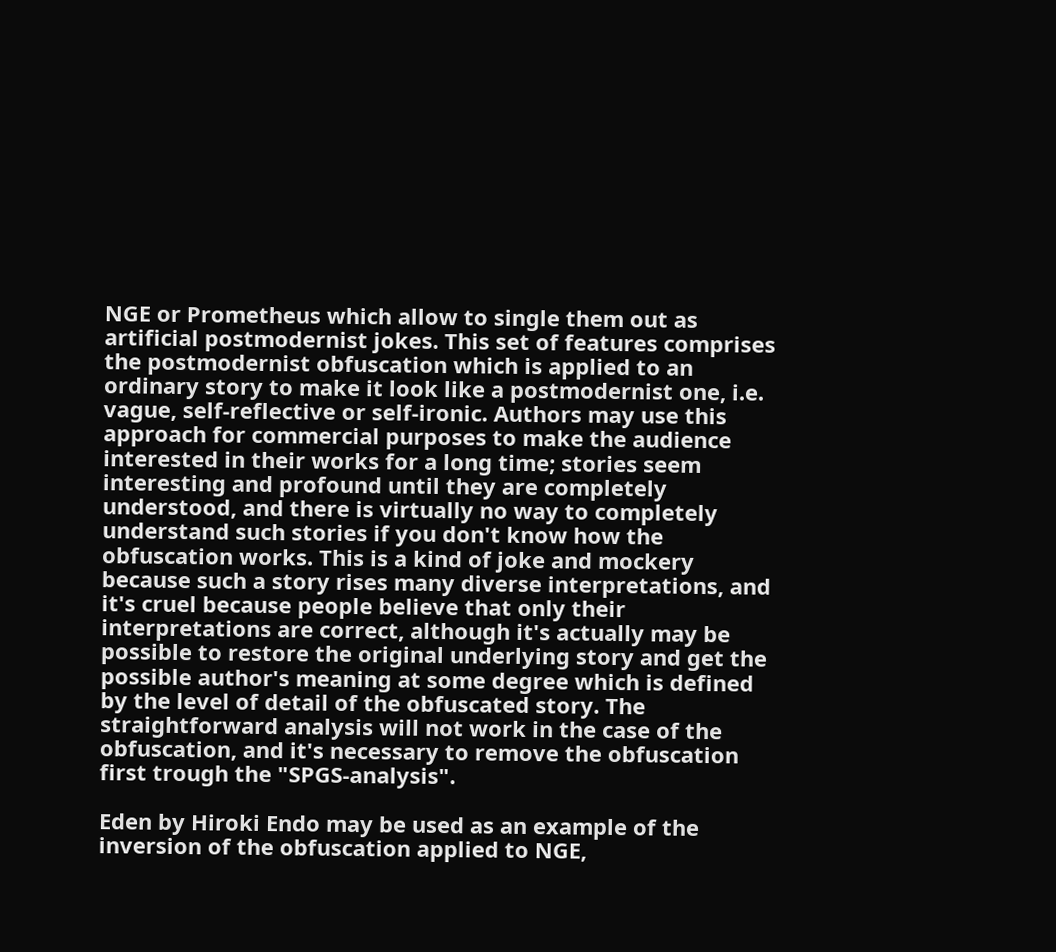NGE or Prometheus which allow to single them out as artificial postmodernist jokes. This set of features comprises the postmodernist obfuscation which is applied to an ordinary story to make it look like a postmodernist one, i.e. vague, self-reflective or self-ironic. Authors may use this approach for commercial purposes to make the audience interested in their works for a long time; stories seem interesting and profound until they are completely understood, and there is virtually no way to completely understand such stories if you don't know how the obfuscation works. This is a kind of joke and mockery because such a story rises many diverse interpretations, and it's cruel because people believe that only their interpretations are correct, although it's actually may be possible to restore the original underlying story and get the possible author's meaning at some degree which is defined by the level of detail of the obfuscated story. The straightforward analysis will not work in the case of the obfuscation, and it's necessary to remove the obfuscation first trough the "SPGS-analysis".

Eden by Hiroki Endo may be used as an example of the inversion of the obfuscation applied to NGE,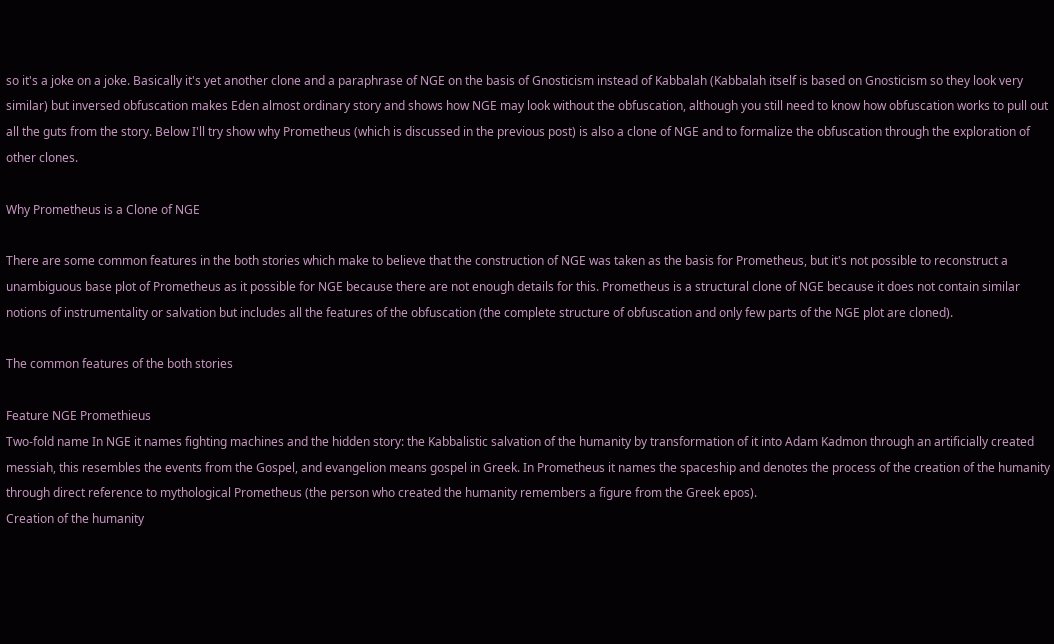so it's a joke on a joke. Basically it's yet another clone and a paraphrase of NGE on the basis of Gnosticism instead of Kabbalah (Kabbalah itself is based on Gnosticism so they look very similar) but inversed obfuscation makes Eden almost ordinary story and shows how NGE may look without the obfuscation, although you still need to know how obfuscation works to pull out all the guts from the story. Below I'll try show why Prometheus (which is discussed in the previous post) is also a clone of NGE and to formalize the obfuscation through the exploration of other clones.

Why Prometheus is a Clone of NGE

There are some common features in the both stories which make to believe that the construction of NGE was taken as the basis for Prometheus, but it's not possible to reconstruct a unambiguous base plot of Prometheus as it possible for NGE because there are not enough details for this. Prometheus is a structural clone of NGE because it does not contain similar notions of instrumentality or salvation but includes all the features of the obfuscation (the complete structure of obfuscation and only few parts of the NGE plot are cloned).

The common features of the both stories

Feature NGE Promethieus
Two-fold name In NGE it names fighting machines and the hidden story: the Kabbalistic salvation of the humanity by transformation of it into Adam Kadmon through an artificially created messiah, this resembles the events from the Gospel, and evangelion means gospel in Greek. In Prometheus it names the spaceship and denotes the process of the creation of the humanity through direct reference to mythological Prometheus (the person who created the humanity remembers a figure from the Greek epos).
Creation of the humanity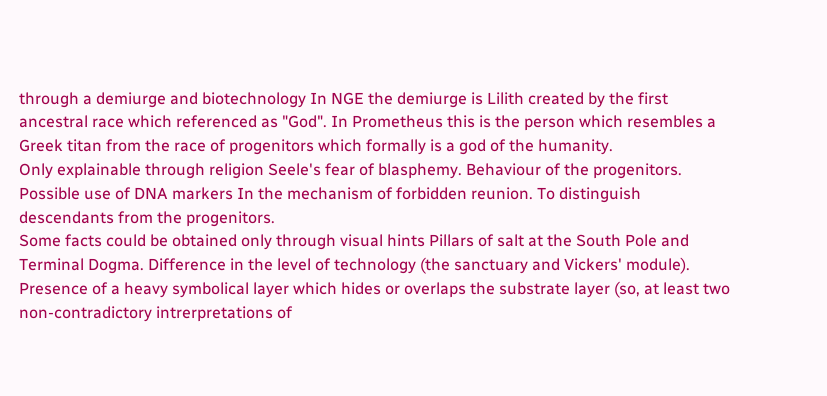through a demiurge and biotechnology In NGE the demiurge is Lilith created by the first ancestral race which referenced as "God". In Prometheus this is the person which resembles a Greek titan from the race of progenitors which formally is a god of the humanity.
Only explainable through religion Seele's fear of blasphemy. Behaviour of the progenitors.
Possible use of DNA markers In the mechanism of forbidden reunion. To distinguish descendants from the progenitors.
Some facts could be obtained only through visual hints Pillars of salt at the South Pole and Terminal Dogma. Difference in the level of technology (the sanctuary and Vickers' module).
Presence of a heavy symbolical layer which hides or overlaps the substrate layer (so, at least two non-contradictory intrerpretations of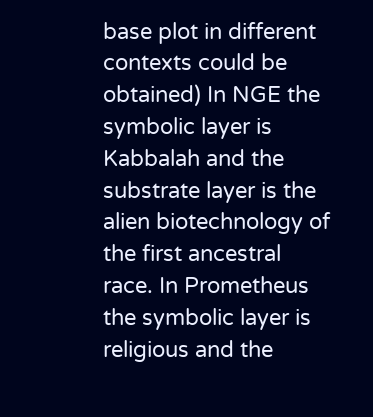base plot in different contexts could be obtained) In NGE the symbolic layer is Kabbalah and the substrate layer is the alien biotechnology of the first ancestral race. In Prometheus the symbolic layer is religious and the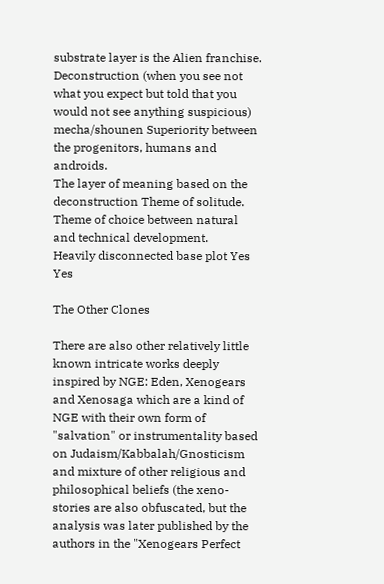substrate layer is the Alien franchise.
Deconstruction (when you see not what you expect but told that you would not see anything suspicious) mecha/shounen Superiority between the progenitors, humans and androids.
The layer of meaning based on the deconstruction Theme of solitude. Theme of choice between natural and technical development.
Heavily disconnected base plot Yes Yes

The Other Clones

There are also other relatively little known intricate works deeply inspired by NGE: Eden, Xenogears and Xenosaga which are a kind of NGE with their own form of "salvation" or instrumentality based on Judaism/Kabbalah/Gnosticism and mixture of other religious and philosophical beliefs (the xeno- stories are also obfuscated, but the analysis was later published by the authors in the "Xenogears Perfect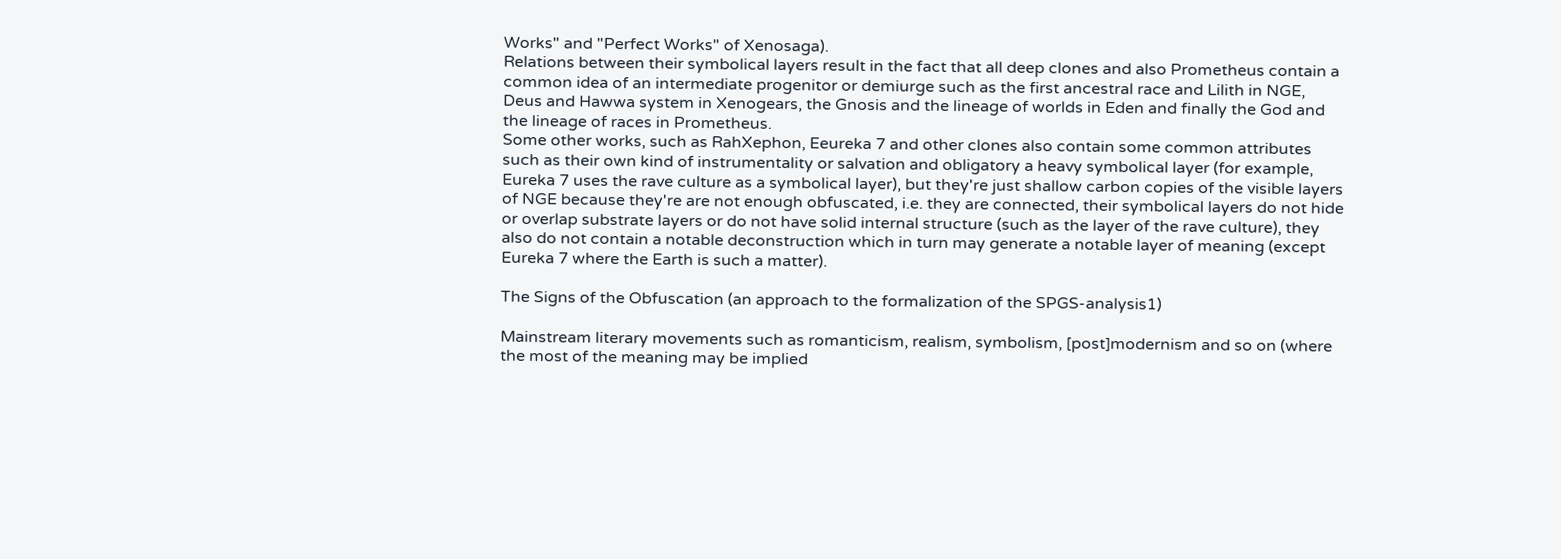Works" and "Perfect Works" of Xenosaga).
Relations between their symbolical layers result in the fact that all deep clones and also Prometheus contain a common idea of an intermediate progenitor or demiurge such as the first ancestral race and Lilith in NGE, Deus and Hawwa system in Xenogears, the Gnosis and the lineage of worlds in Eden and finally the God and the lineage of races in Prometheus.
Some other works, such as RahXephon, Eeureka 7 and other clones also contain some common attributes such as their own kind of instrumentality or salvation and obligatory a heavy symbolical layer (for example, Eureka 7 uses the rave culture as a symbolical layer), but they're just shallow carbon copies of the visible layers of NGE because they're are not enough obfuscated, i.e. they are connected, their symbolical layers do not hide or overlap substrate layers or do not have solid internal structure (such as the layer of the rave culture), they also do not contain a notable deconstruction which in turn may generate a notable layer of meaning (except Eureka 7 where the Earth is such a matter).

The Signs of the Obfuscation (an approach to the formalization of the SPGS-analysis1)

Mainstream literary movements such as romanticism, realism, symbolism, [post]modernism and so on (where the most of the meaning may be implied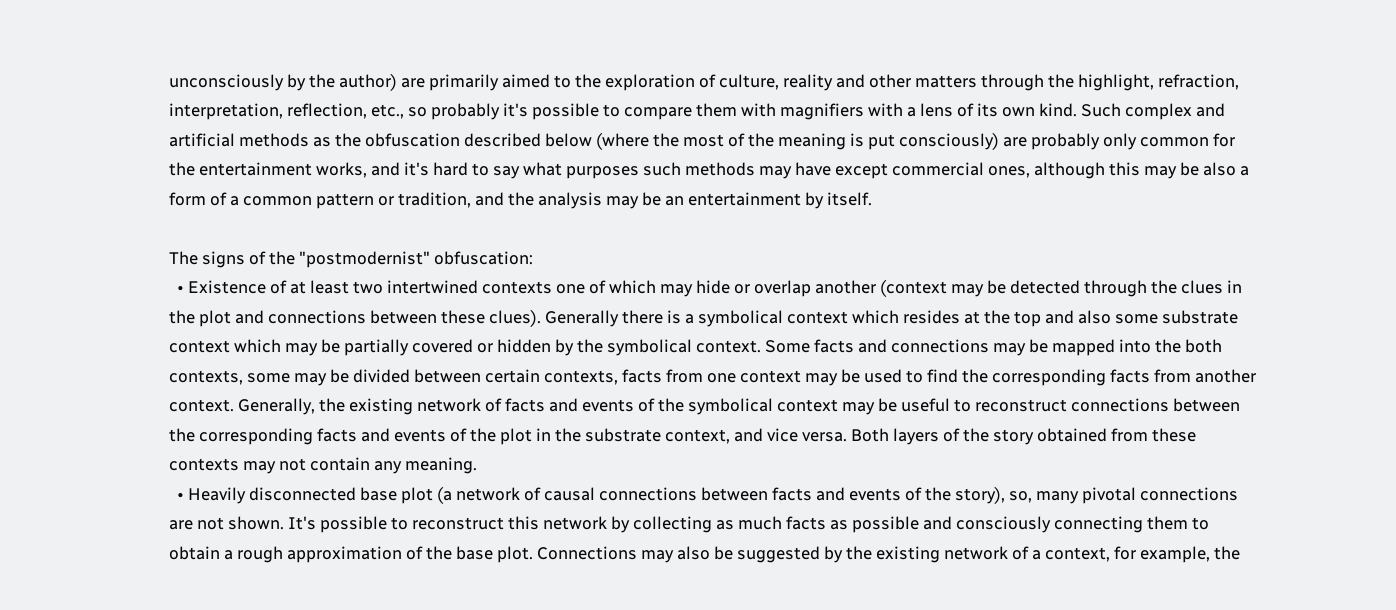unconsciously by the author) are primarily aimed to the exploration of culture, reality and other matters through the highlight, refraction, interpretation, reflection, etc., so probably it's possible to compare them with magnifiers with a lens of its own kind. Such complex and artificial methods as the obfuscation described below (where the most of the meaning is put consciously) are probably only common for the entertainment works, and it's hard to say what purposes such methods may have except commercial ones, although this may be also a form of a common pattern or tradition, and the analysis may be an entertainment by itself.

The signs of the "postmodernist" obfuscation:
  • Existence of at least two intertwined contexts one of which may hide or overlap another (context may be detected through the clues in the plot and connections between these clues). Generally there is a symbolical context which resides at the top and also some substrate context which may be partially covered or hidden by the symbolical context. Some facts and connections may be mapped into the both contexts, some may be divided between certain contexts, facts from one context may be used to find the corresponding facts from another context. Generally, the existing network of facts and events of the symbolical context may be useful to reconstruct connections between the corresponding facts and events of the plot in the substrate context, and vice versa. Both layers of the story obtained from these contexts may not contain any meaning.
  • Heavily disconnected base plot (a network of causal connections between facts and events of the story), so, many pivotal connections are not shown. It's possible to reconstruct this network by collecting as much facts as possible and consciously connecting them to obtain a rough approximation of the base plot. Connections may also be suggested by the existing network of a context, for example, the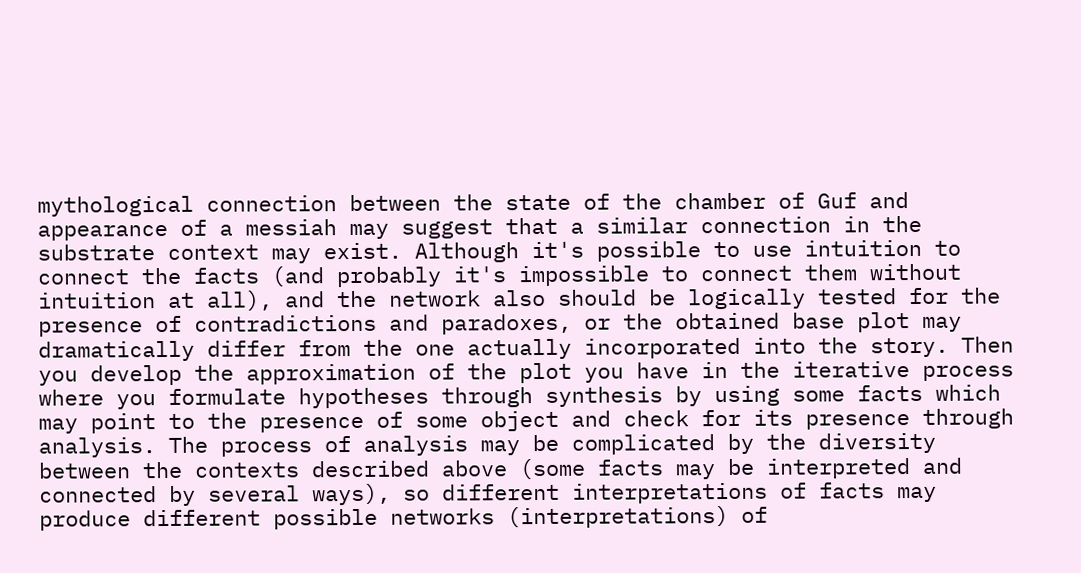mythological connection between the state of the chamber of Guf and appearance of a messiah may suggest that a similar connection in the substrate context may exist. Although it's possible to use intuition to connect the facts (and probably it's impossible to connect them without intuition at all), and the network also should be logically tested for the presence of contradictions and paradoxes, or the obtained base plot may dramatically differ from the one actually incorporated into the story. Then you develop the approximation of the plot you have in the iterative process where you formulate hypotheses through synthesis by using some facts which may point to the presence of some object and check for its presence through analysis. The process of analysis may be complicated by the diversity between the contexts described above (some facts may be interpreted and connected by several ways), so different interpretations of facts may produce different possible networks (interpretations) of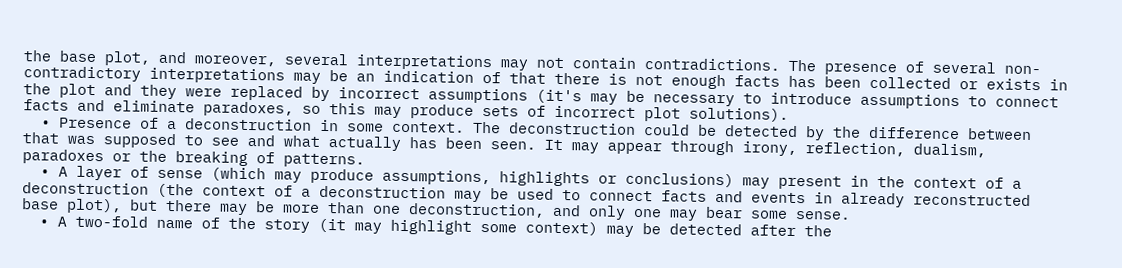the base plot, and moreover, several interpretations may not contain contradictions. The presence of several non-contradictory interpretations may be an indication of that there is not enough facts has been collected or exists in the plot and they were replaced by incorrect assumptions (it's may be necessary to introduce assumptions to connect facts and eliminate paradoxes, so this may produce sets of incorrect plot solutions).
  • Presence of a deconstruction in some context. The deconstruction could be detected by the difference between that was supposed to see and what actually has been seen. It may appear through irony, reflection, dualism, paradoxes or the breaking of patterns.
  • A layer of sense (which may produce assumptions, highlights or conclusions) may present in the context of a deconstruction (the context of a deconstruction may be used to connect facts and events in already reconstructed base plot), but there may be more than one deconstruction, and only one may bear some sense.
  • A two-fold name of the story (it may highlight some context) may be detected after the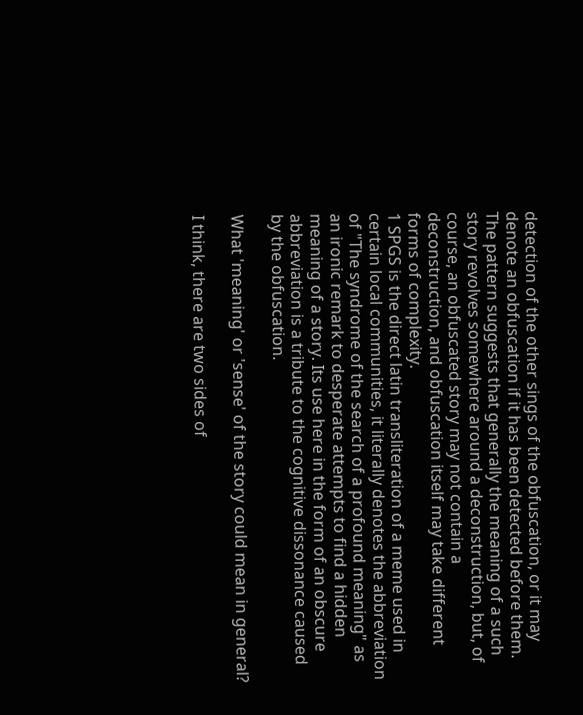detection of the other sings of the obfuscation, or it may denote an obfuscation if it has been detected before them.
The pattern suggests that generally the meaning of a such story revolves somewhere around a deconstruction, but, of course, an obfuscated story may not contain a deconstruction, and obfuscation itself may take different forms of complexity.
1 SPGS is the direct latin transliteration of a meme used in certain local communities, it literally denotes the abbreviation of "The syndrome of the search of a profound meaning" as an ironic remark to desperate attempts to find a hidden meaning of a story. Its use here in the form of an obscure abbreviation is a tribute to the cognitive dissonance caused by the obfuscation.

What 'meaning' or 'sense' of the story could mean in general?

I think, there are two sides of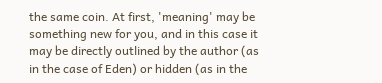the same coin. At first, 'meaning' may be something new for you, and in this case it may be directly outlined by the author (as in the case of Eden) or hidden (as in the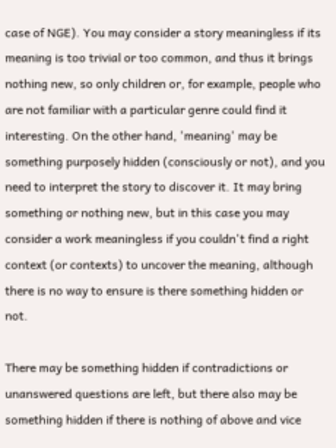case of NGE). You may consider a story meaningless if its meaning is too trivial or too common, and thus it brings nothing new, so only children or, for example, people who are not familiar with a particular genre could find it interesting. On the other hand, 'meaning' may be something purposely hidden (consciously or not), and you need to interpret the story to discover it. It may bring something or nothing new, but in this case you may consider a work meaningless if you couldn't find a right context (or contexts) to uncover the meaning, although there is no way to ensure is there something hidden or not.

There may be something hidden if contradictions or unanswered questions are left, but there also may be something hidden if there is nothing of above and vice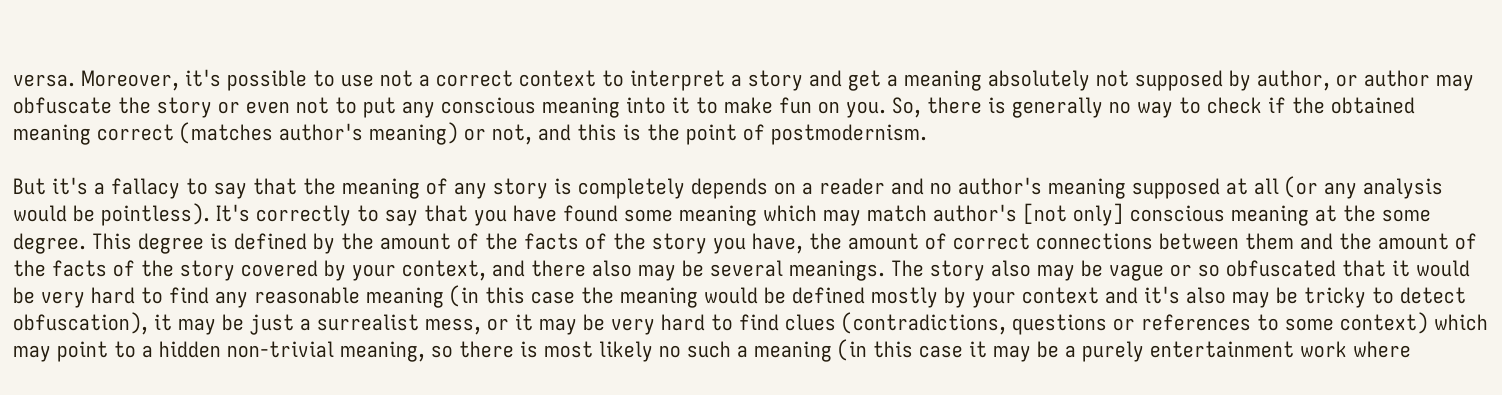versa. Moreover, it's possible to use not a correct context to interpret a story and get a meaning absolutely not supposed by author, or author may obfuscate the story or even not to put any conscious meaning into it to make fun on you. So, there is generally no way to check if the obtained meaning correct (matches author's meaning) or not, and this is the point of postmodernism.

But it's a fallacy to say that the meaning of any story is completely depends on a reader and no author's meaning supposed at all (or any analysis would be pointless). It's correctly to say that you have found some meaning which may match author's [not only] conscious meaning at the some degree. This degree is defined by the amount of the facts of the story you have, the amount of correct connections between them and the amount of the facts of the story covered by your context, and there also may be several meanings. The story also may be vague or so obfuscated that it would be very hard to find any reasonable meaning (in this case the meaning would be defined mostly by your context and it's also may be tricky to detect obfuscation), it may be just a surrealist mess, or it may be very hard to find clues (contradictions, questions or references to some context) which may point to a hidden non-trivial meaning, so there is most likely no such a meaning (in this case it may be a purely entertainment work where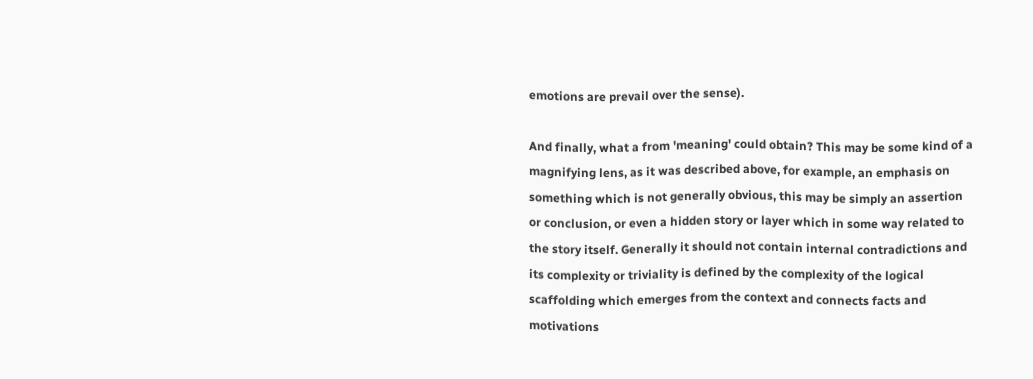emotions are prevail over the sense).

And finally, what a from 'meaning' could obtain? This may be some kind of a magnifying lens, as it was described above, for example, an emphasis on something which is not generally obvious, this may be simply an assertion or conclusion, or even a hidden story or layer which in some way related to the story itself. Generally it should not contain internal contradictions and its complexity or triviality is defined by the complexity of the logical scaffolding which emerges from the context and connects facts and motivations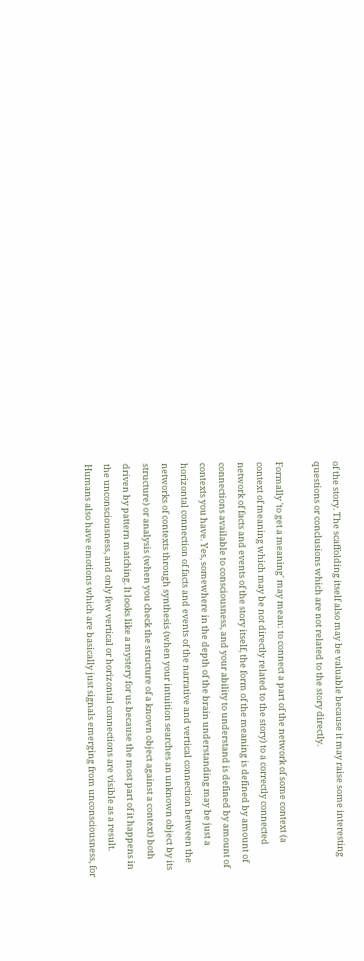of the story. The scaffolding itself also may be valuable because it may raise some interesting questions or conclusions which are not related to the story directly.

Formally 'to get a meaning' may mean: to connect a part of the network of some context (a context of meaning which may be not directly related to the story) to a correctly connected network of facts and events of the story itself, the form of the meaning is defined by amount of connections available to consciousness, and your ability to understand is defined by amount of contexts you have. Yes, somewhere in the depth of the brain understanding may be just a horizontal connection of facts and events of the narrative and vertical connection between the networks of contexts through synthesis (when your intuition searches an unknown object by its structure) or analysis (when you check the structure of a known object against a context) both driven by pattern matching. It looks like a mystery for us because the most part of it happens in the unconsciousness, and only few vertical or horizontal connections are visible as a result. Humans also have emotions which are basically just signals emerging from unconsciousness, for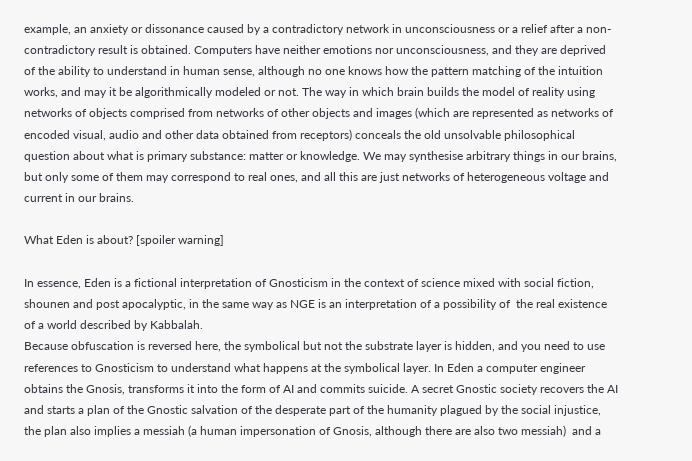example, an anxiety or dissonance caused by a contradictory network in unconsciousness or a relief after a non-contradictory result is obtained. Computers have neither emotions nor unconsciousness, and they are deprived of the ability to understand in human sense, although no one knows how the pattern matching of the intuition works, and may it be algorithmically modeled or not. The way in which brain builds the model of reality using networks of objects comprised from networks of other objects and images (which are represented as networks of encoded visual, audio and other data obtained from receptors) conceals the old unsolvable philosophical question about what is primary substance: matter or knowledge. We may synthesise arbitrary things in our brains, but only some of them may correspond to real ones, and all this are just networks of heterogeneous voltage and current in our brains.

What Eden is about? [spoiler warning]

In essence, Eden is a fictional interpretation of Gnosticism in the context of science mixed with social fiction, shounen and post apocalyptic, in the same way as NGE is an interpretation of a possibility of  the real existence of a world described by Kabbalah.
Because obfuscation is reversed here, the symbolical but not the substrate layer is hidden, and you need to use references to Gnosticism to understand what happens at the symbolical layer. In Eden a computer engineer obtains the Gnosis, transforms it into the form of AI and commits suicide. A secret Gnostic society recovers the AI and starts a plan of the Gnostic salvation of the desperate part of the humanity plagued by the social injustice, the plan also implies a messiah (a human impersonation of Gnosis, although there are also two messiah)  and a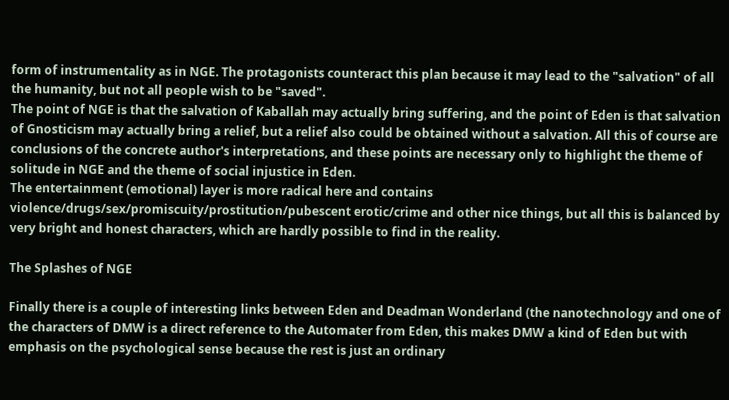form of instrumentality as in NGE. The protagonists counteract this plan because it may lead to the "salvation" of all the humanity, but not all people wish to be "saved".
The point of NGE is that the salvation of Kaballah may actually bring suffering, and the point of Eden is that salvation of Gnosticism may actually bring a relief, but a relief also could be obtained without a salvation. All this of course are conclusions of the concrete author's interpretations, and these points are necessary only to highlight the theme of solitude in NGE and the theme of social injustice in Eden.
The entertainment (emotional) layer is more radical here and contains violence/drugs/sex/promiscuity/prostitution/pubescent erotic/crime and other nice things, but all this is balanced by very bright and honest characters, which are hardly possible to find in the reality.

The Splashes of NGE

Finally there is a couple of interesting links between Eden and Deadman Wonderland (the nanotechnology and one of the characters of DMW is a direct reference to the Automater from Eden, this makes DMW a kind of Eden but with emphasis on the psychological sense because the rest is just an ordinary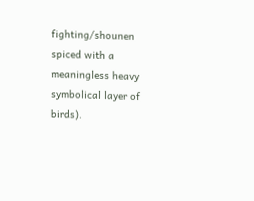fighting/shounen spiced with a meaningless heavy symbolical layer of birds).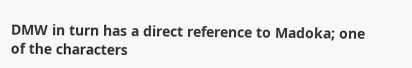DMW in turn has a direct reference to Madoka; one of the characters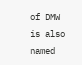of DMW is also named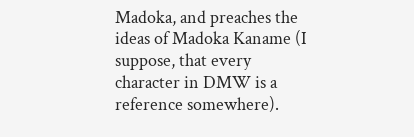Madoka, and preaches the ideas of Madoka Kaname (I suppose, that every character in DMW is a reference somewhere).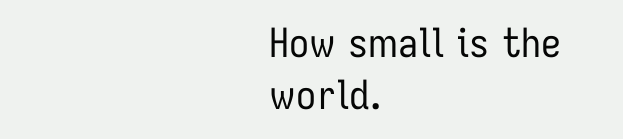How small is the world.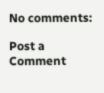No comments:

Post a Comment